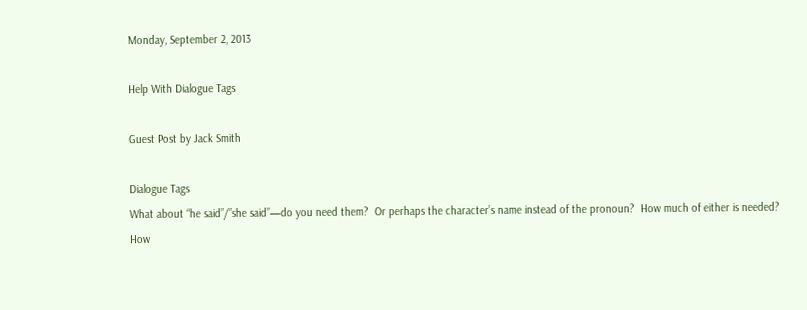Monday, September 2, 2013

Help With Dialogue Tags

Guest Post by Jack Smith

Dialogue Tags
What about “he said”/”she said”—do you need them?  Or perhaps the character’s name instead of the pronoun?  How much of either is needed?  How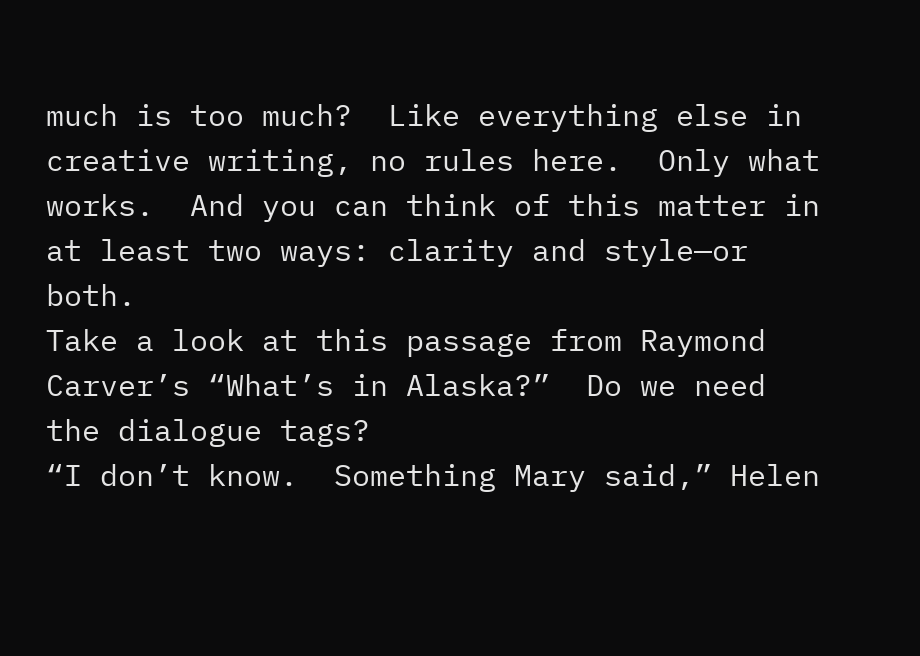much is too much?  Like everything else in creative writing, no rules here.  Only what works.  And you can think of this matter in at least two ways: clarity and style—or both.
Take a look at this passage from Raymond Carver’s “What’s in Alaska?”  Do we need the dialogue tags?
“I don’t know.  Something Mary said,” Helen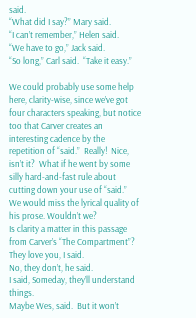said.
“What did I say?” Mary said.
“I can’t remember,” Helen said.
“We have to go,” Jack said.
“So long,” Carl said.  “Take it easy.”

We could probably use some help here, clarity-wise, since we’ve got four characters speaking, but notice too that Carver creates an interesting cadence by the repetition of “said.”  Really!  Nice, isn’t it?  What if he went by some silly hard-and-fast rule about cutting down your use of “said.”  We would miss the lyrical quality of his prose. Wouldn’t we?
Is clarity a matter in this passage from Carver’s “The Compartment”?
They love you, I said.
No, they don’t, he said.
I said, Someday, they’ll understand things.
Maybe Wes, said.  But it won’t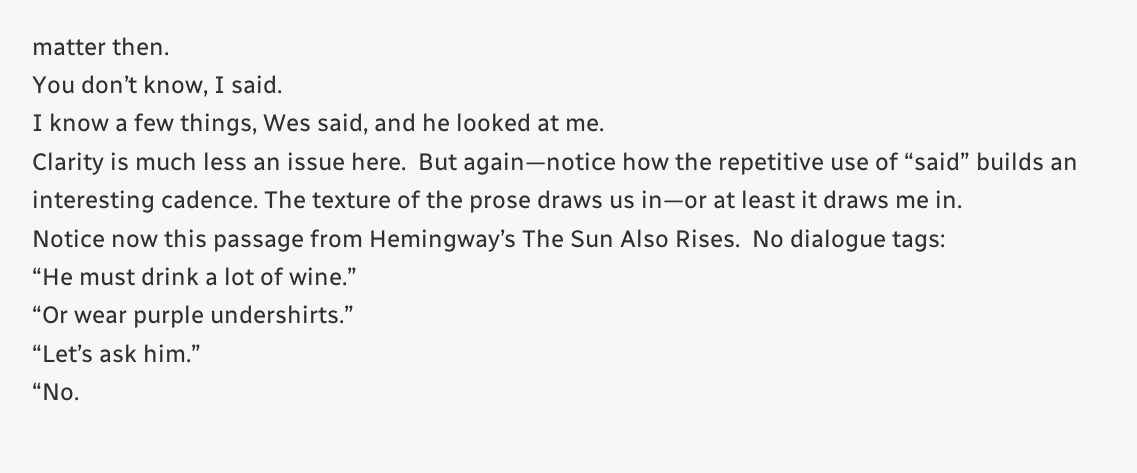matter then.
You don’t know, I said.
I know a few things, Wes said, and he looked at me.
Clarity is much less an issue here.  But again—notice how the repetitive use of “said” builds an interesting cadence. The texture of the prose draws us in—or at least it draws me in.
Notice now this passage from Hemingway’s The Sun Also Rises.  No dialogue tags:
“He must drink a lot of wine.”
“Or wear purple undershirts.”
“Let’s ask him.”
“No.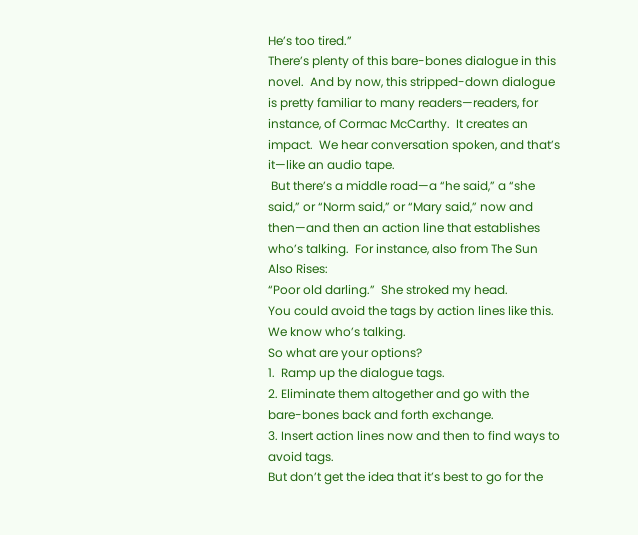He’s too tired.”
There’s plenty of this bare-bones dialogue in this novel.  And by now, this stripped-down dialogue is pretty familiar to many readers—readers, for instance, of Cormac McCarthy.  It creates an impact.  We hear conversation spoken, and that’s it—like an audio tape.
 But there’s a middle road—a “he said,” a “she said,” or “Norm said,” or “Mary said,” now and then—and then an action line that establishes who’s talking.  For instance, also from The Sun Also Rises:
“Poor old darling.”  She stroked my head.
You could avoid the tags by action lines like this.  We know who’s talking.
So what are your options?
1.  Ramp up the dialogue tags.
2. Eliminate them altogether and go with the bare-bones back and forth exchange.
3. Insert action lines now and then to find ways to avoid tags.
But don’t get the idea that it’s best to go for the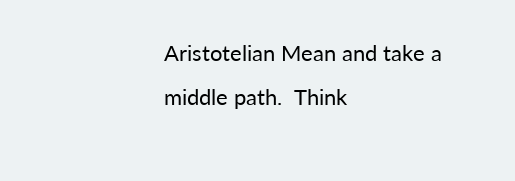Aristotelian Mean and take a middle path.  Think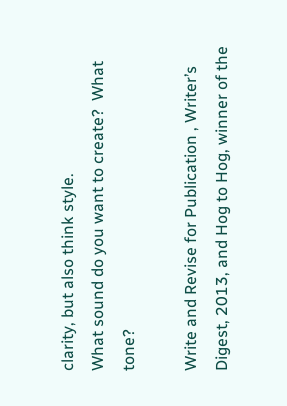clarity, but also think style.
What sound do you want to create?  What tone?

Write and Revise for Publication , Writer’s Digest, 2013, and Hog to Hog, winner of the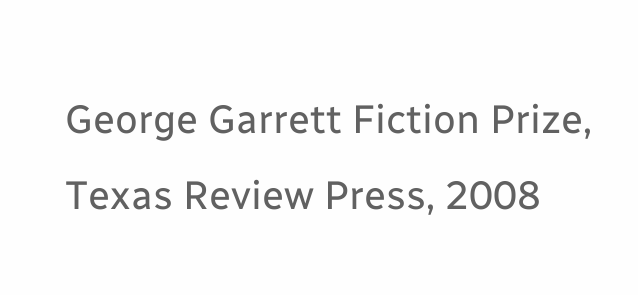George Garrett Fiction Prize, Texas Review Press, 2008